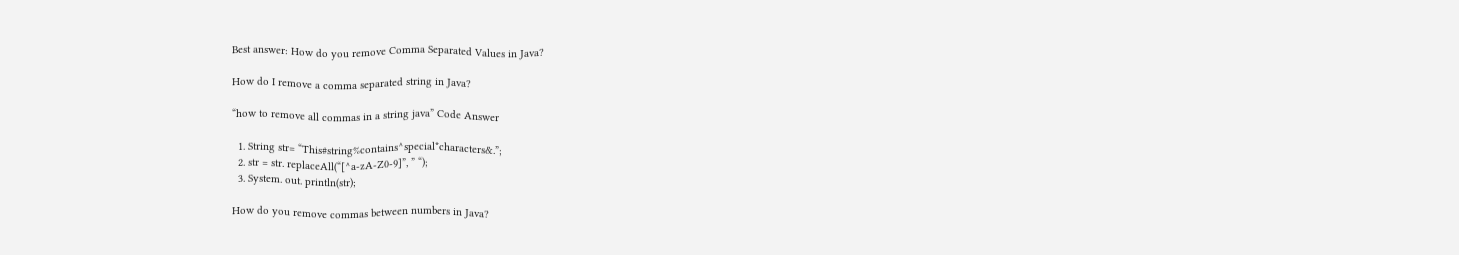Best answer: How do you remove Comma Separated Values in Java?

How do I remove a comma separated string in Java?

“how to remove all commas in a string java” Code Answer

  1. String str= “This#string%contains^special*characters&.”;
  2. str = str. replaceAll(“[^a-zA-Z0-9]”, ” “);
  3. System. out. println(str);

How do you remove commas between numbers in Java?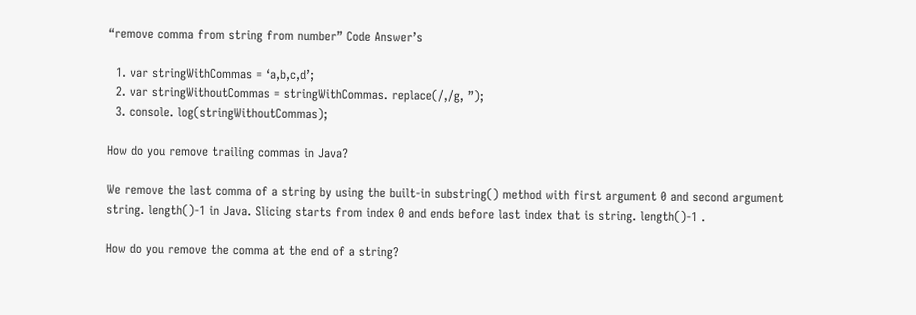“remove comma from string from number” Code Answer’s

  1. var stringWithCommas = ‘a,b,c,d’;
  2. var stringWithoutCommas = stringWithCommas. replace(/,/g, ”);
  3. console. log(stringWithoutCommas);

How do you remove trailing commas in Java?

We remove the last comma of a string by using the built-in substring() method with first argument 0 and second argument string. length()-1 in Java. Slicing starts from index 0 and ends before last index that is string. length()-1 .

How do you remove the comma at the end of a string?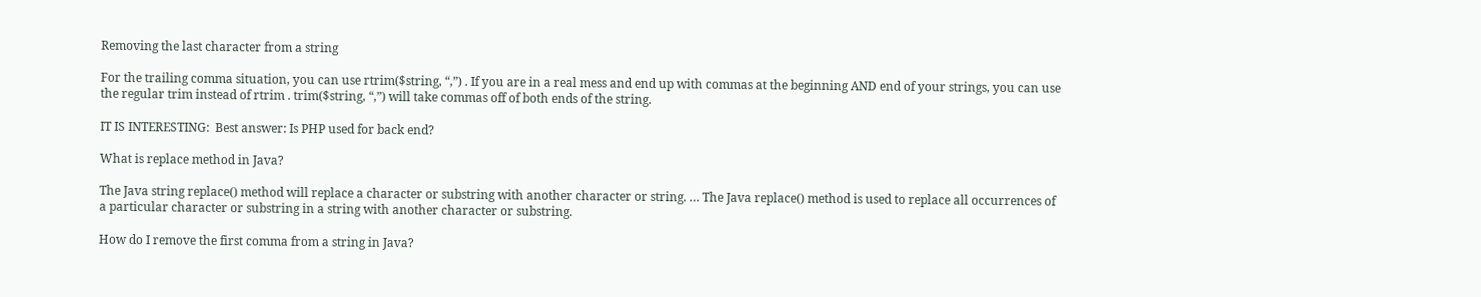Removing the last character from a string

For the trailing comma situation, you can use rtrim($string, “,”) . If you are in a real mess and end up with commas at the beginning AND end of your strings, you can use the regular trim instead of rtrim . trim($string, “,”) will take commas off of both ends of the string.

IT IS INTERESTING:  Best answer: Is PHP used for back end?

What is replace method in Java?

The Java string replace() method will replace a character or substring with another character or string. … The Java replace() method is used to replace all occurrences of a particular character or substring in a string with another character or substring.

How do I remove the first comma from a string in Java?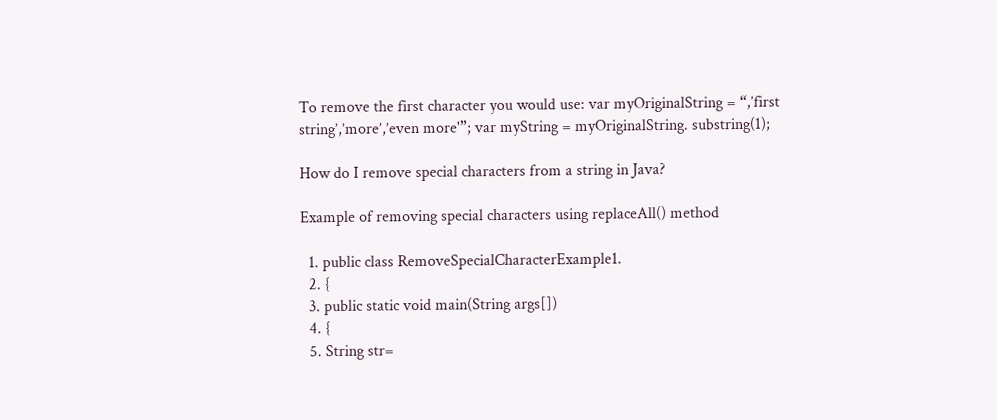To remove the first character you would use: var myOriginalString = “,’first string’,’more’,’even more'”; var myString = myOriginalString. substring(1);

How do I remove special characters from a string in Java?

Example of removing special characters using replaceAll() method

  1. public class RemoveSpecialCharacterExample1.
  2. {
  3. public static void main(String args[])
  4. {
  5. String str=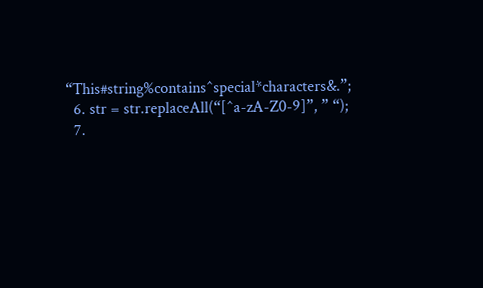“This#string%contains^special*characters&.”;
  6. str = str.replaceAll(“[^a-zA-Z0-9]”, ” “);
  7.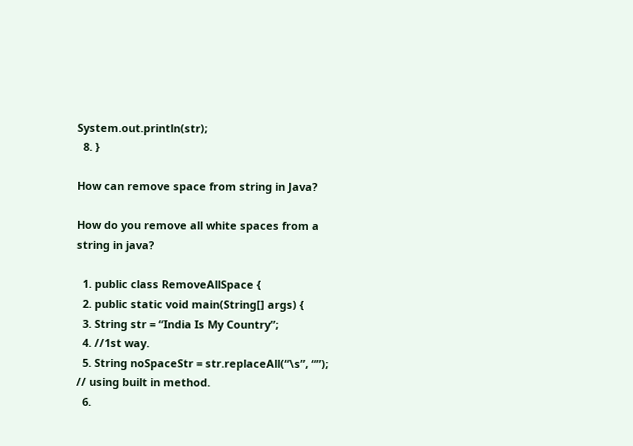System.out.println(str);
  8. }

How can remove space from string in Java?

How do you remove all white spaces from a string in java?

  1. public class RemoveAllSpace {
  2. public static void main(String[] args) {
  3. String str = “India Is My Country”;
  4. //1st way.
  5. String noSpaceStr = str.replaceAll(“\s”, “”); // using built in method.
  6.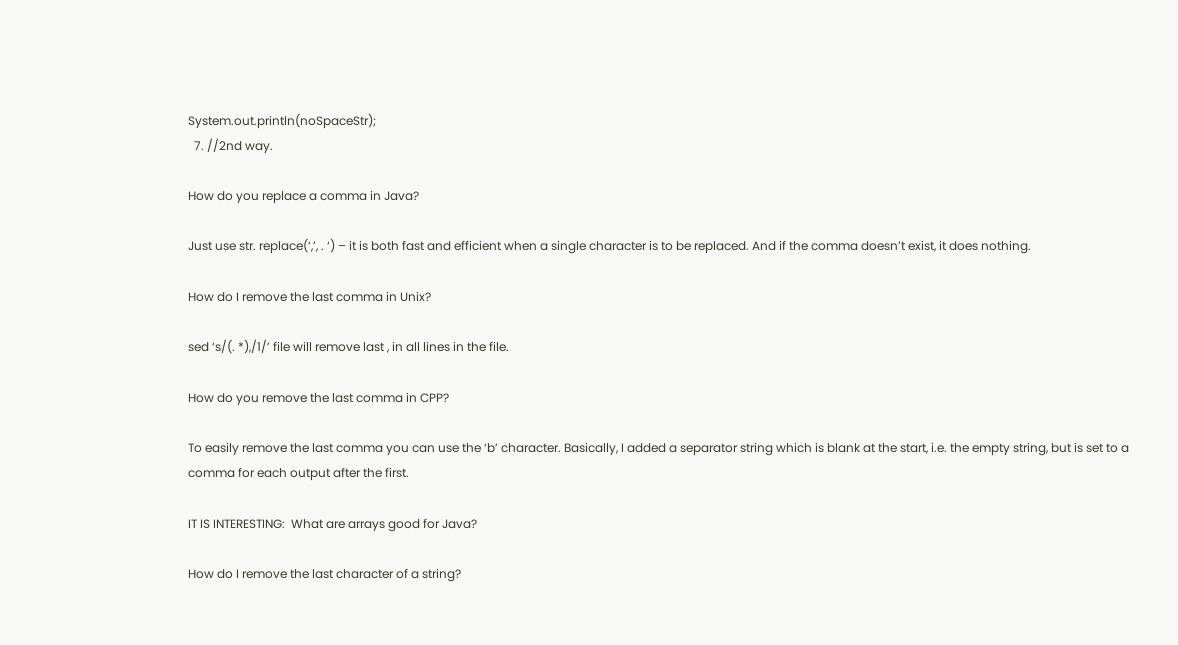System.out.println(noSpaceStr);
  7. //2nd way.

How do you replace a comma in Java?

Just use str. replace(‘,’, . ‘) – it is both fast and efficient when a single character is to be replaced. And if the comma doesn’t exist, it does nothing.

How do I remove the last comma in Unix?

sed ‘s/(. *),/1/’ file will remove last , in all lines in the file.

How do you remove the last comma in CPP?

To easily remove the last comma you can use the ‘b’ character. Basically, I added a separator string which is blank at the start, i.e. the empty string, but is set to a comma for each output after the first.

IT IS INTERESTING:  What are arrays good for Java?

How do I remove the last character of a string?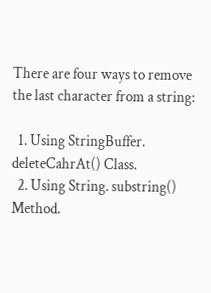There are four ways to remove the last character from a string:

  1. Using StringBuffer. deleteCahrAt() Class.
  2. Using String. substring() Method.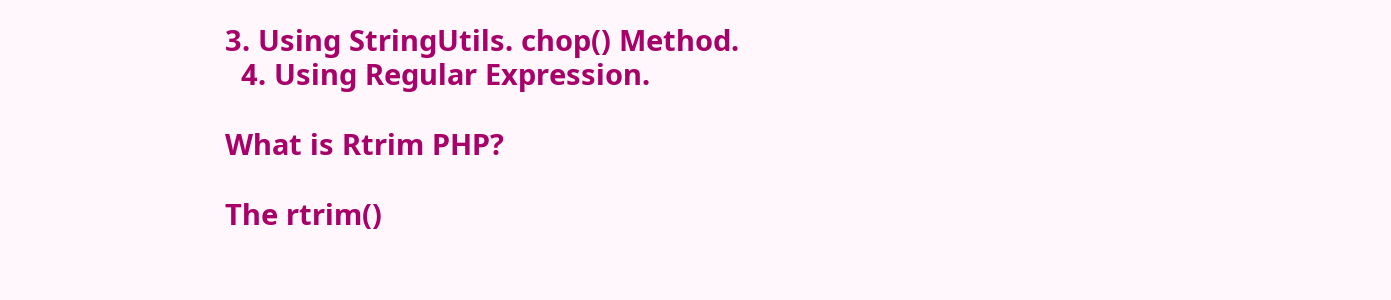3. Using StringUtils. chop() Method.
  4. Using Regular Expression.

What is Rtrim PHP?

The rtrim()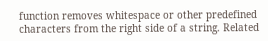function removes whitespace or other predefined characters from the right side of a string. Related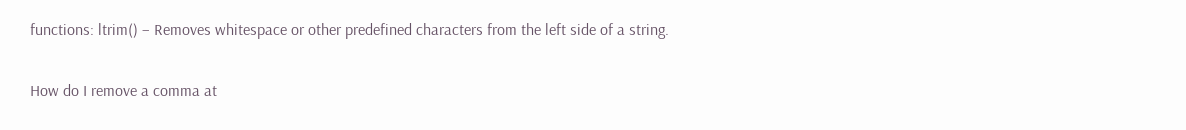functions: ltrim() – Removes whitespace or other predefined characters from the left side of a string.

How do I remove a comma at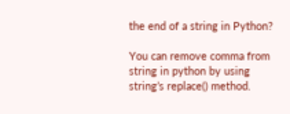the end of a string in Python?

You can remove comma from string in python by using string’s replace() method.